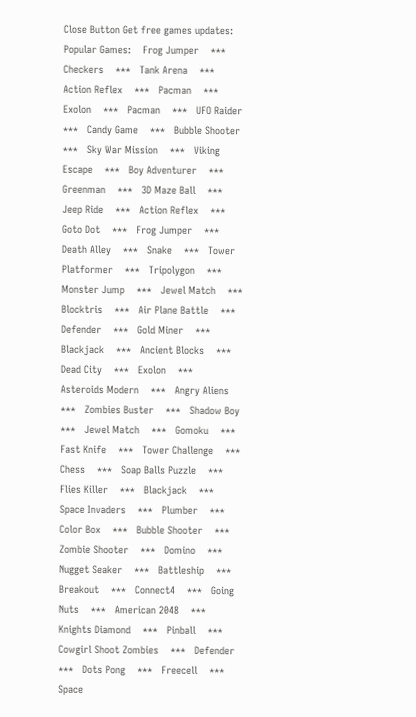Close Button Get free games updates:
Popular Games:    Frog Jumper    ***   Checkers    ***   Tank Arena    ***   Action Reflex    ***   Pacman    ***   Exolon    ***   Pacman    ***   UFO Raider    ***   Candy Game    ***   Bubble Shooter    ***   Sky War Mission    ***   Viking Escape    ***   Boy Adventurer    ***   Greenman    ***   3D Maze Ball    ***   Jeep Ride    ***   Action Reflex    ***   Goto Dot    ***   Frog Jumper    ***   Death Alley    ***   Snake    ***   Tower Platformer    ***   Tripolygon    ***   Monster Jump    ***   Jewel Match    ***   Blocktris    ***   Air Plane Battle    ***   Defender    ***   Gold Miner    ***   Blackjack    ***   Ancient Blocks    ***   Dead City    ***   Exolon    ***   Asteroids Modern    ***   Angry Aliens    ***   Zombies Buster    ***   Shadow Boy    ***   Jewel Match    ***   Gomoku    ***   Fast Knife    ***   Tower Challenge    ***   Chess    ***   Soap Balls Puzzle    ***   Flies Killer    ***   Blackjack    ***   Space Invaders    ***   Plumber    ***   Color Box    ***   Bubble Shooter    ***   Zombie Shooter    ***   Domino    ***   Nugget Seaker    ***   Battleship    ***   Breakout    ***   Connect4    ***   Going Nuts    ***   American 2048    ***   Knights Diamond    ***   Pinball    ***   Cowgirl Shoot Zombies    ***   Defender    ***   Dots Pong    ***   Freecell    ***   Space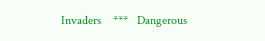Invaders    ***   Dangerous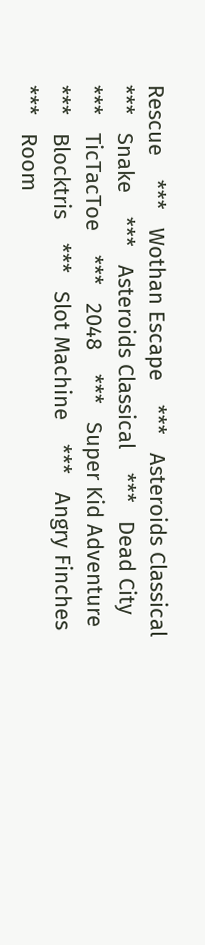Rescue    ***   Wothan Escape    ***   Asteroids Classical    ***   Snake    ***   Asteroids Classical    ***   Dead City    ***   TicTacToe    ***   2048    ***   Super Kid Adventure    ***   Blocktris    ***   Slot Machine    ***   Angry Finches    ***   Room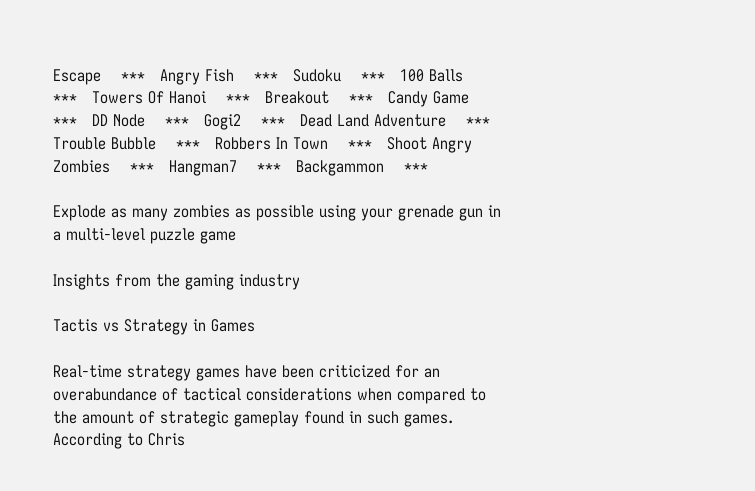Escape    ***   Angry Fish    ***   Sudoku    ***   100 Balls    ***   Towers Of Hanoi    ***   Breakout    ***   Candy Game    ***   DD Node    ***   Gogi2    ***   Dead Land Adventure    ***   Trouble Bubble    ***   Robbers In Town    ***   Shoot Angry Zombies    ***   Hangman7    ***   Backgammon    ***

Explode as many zombies as possible using your grenade gun in a multi-level puzzle game

Insights from the gaming industry

Tactis vs Strategy in Games

Real-time strategy games have been criticized for an overabundance of tactical considerations when compared to the amount of strategic gameplay found in such games. According to Chris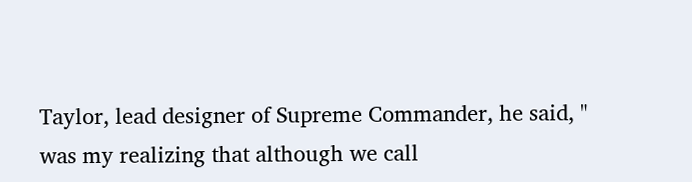Taylor, lead designer of Supreme Commander, he said, " was my realizing that although we call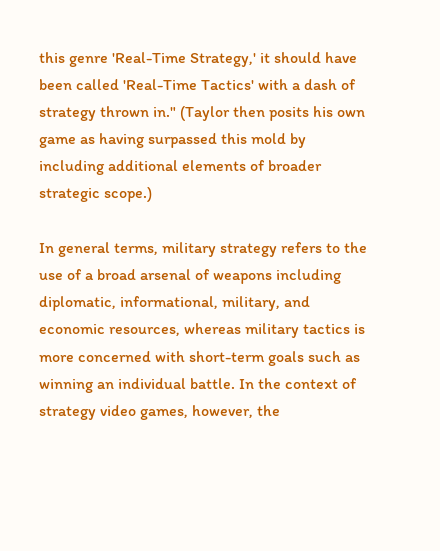this genre 'Real-Time Strategy,' it should have been called 'Real-Time Tactics' with a dash of strategy thrown in." (Taylor then posits his own game as having surpassed this mold by including additional elements of broader strategic scope.)

In general terms, military strategy refers to the use of a broad arsenal of weapons including diplomatic, informational, military, and economic resources, whereas military tactics is more concerned with short-term goals such as winning an individual battle. In the context of strategy video games, however, the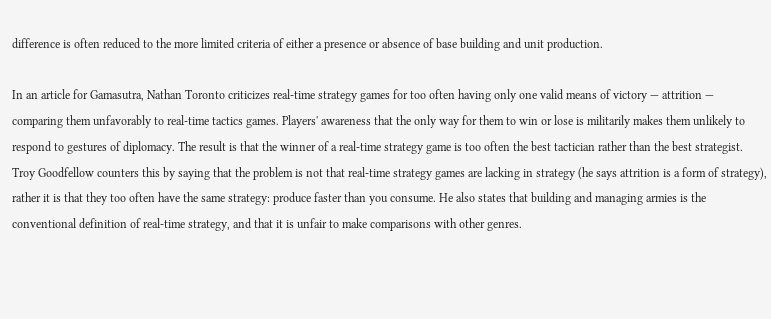difference is often reduced to the more limited criteria of either a presence or absence of base building and unit production.

In an article for Gamasutra, Nathan Toronto criticizes real-time strategy games for too often having only one valid means of victory — attrition — comparing them unfavorably to real-time tactics games. Players' awareness that the only way for them to win or lose is militarily makes them unlikely to respond to gestures of diplomacy. The result is that the winner of a real-time strategy game is too often the best tactician rather than the best strategist. Troy Goodfellow counters this by saying that the problem is not that real-time strategy games are lacking in strategy (he says attrition is a form of strategy), rather it is that they too often have the same strategy: produce faster than you consume. He also states that building and managing armies is the conventional definition of real-time strategy, and that it is unfair to make comparisons with other genres.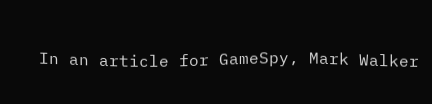In an article for GameSpy, Mark Walker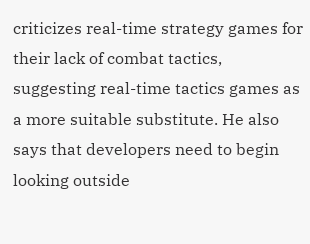criticizes real-time strategy games for their lack of combat tactics, suggesting real-time tactics games as a more suitable substitute. He also says that developers need to begin looking outside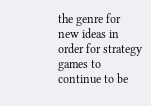the genre for new ideas in order for strategy games to continue to be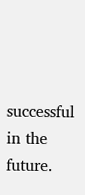successful in the future.